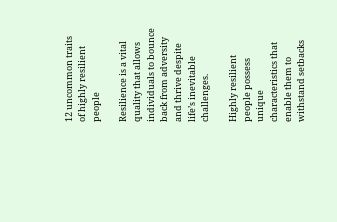12 uncommon traits of highly resilient people

Resilience is a vital quality that allows individuals to bounce back from adversity and thrive despite life’s inevitable challenges.

Highly resilient people possess unique characteristics that enable them to withstand setbacks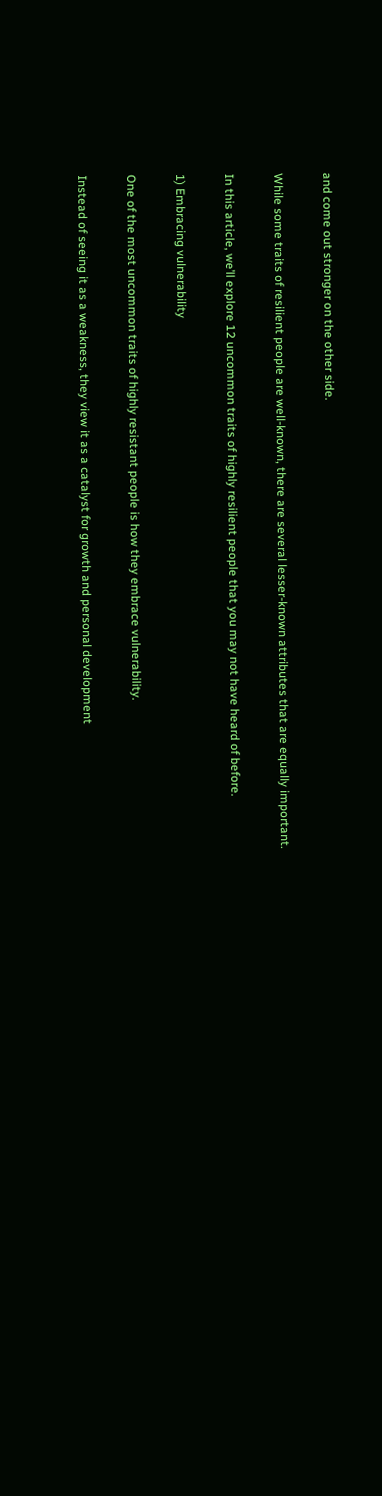and come out stronger on the other side.

While some traits of resilient people are well-known, there are several lesser-known attributes that are equally important.

In this article, we’ll explore 12 uncommon traits of highly resilient people that you may not have heard of before.

1) Embracing vulnerability

One of the most uncommon traits of highly resistant people is how they embrace vulnerability.

Instead of seeing it as a weakness, they view it as a catalyst for growth and personal development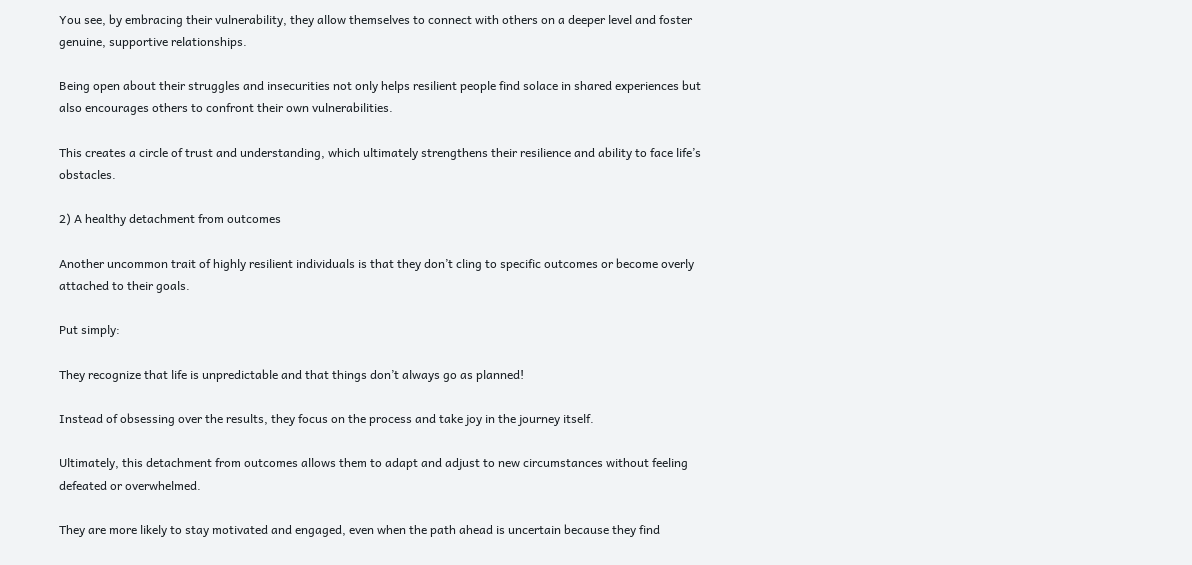You see, by embracing their vulnerability, they allow themselves to connect with others on a deeper level and foster genuine, supportive relationships.

Being open about their struggles and insecurities not only helps resilient people find solace in shared experiences but also encourages others to confront their own vulnerabilities.

This creates a circle of trust and understanding, which ultimately strengthens their resilience and ability to face life’s obstacles.

2) A healthy detachment from outcomes

Another uncommon trait of highly resilient individuals is that they don’t cling to specific outcomes or become overly attached to their goals.

Put simply:

They recognize that life is unpredictable and that things don’t always go as planned!

Instead of obsessing over the results, they focus on the process and take joy in the journey itself.

Ultimately, this detachment from outcomes allows them to adapt and adjust to new circumstances without feeling defeated or overwhelmed.

They are more likely to stay motivated and engaged, even when the path ahead is uncertain because they find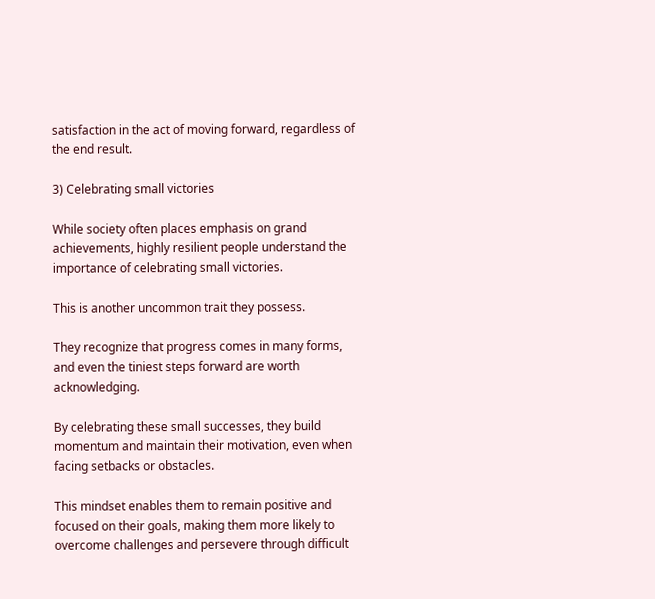satisfaction in the act of moving forward, regardless of the end result.

3) Celebrating small victories

While society often places emphasis on grand achievements, highly resilient people understand the importance of celebrating small victories.

This is another uncommon trait they possess.

They recognize that progress comes in many forms, and even the tiniest steps forward are worth acknowledging.

By celebrating these small successes, they build momentum and maintain their motivation, even when facing setbacks or obstacles.

This mindset enables them to remain positive and focused on their goals, making them more likely to overcome challenges and persevere through difficult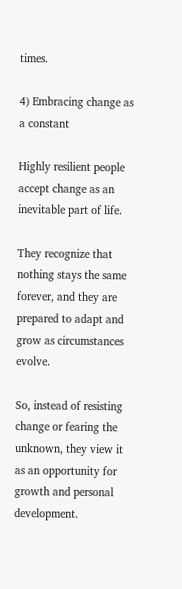times.

4) Embracing change as a constant

Highly resilient people accept change as an inevitable part of life.

They recognize that nothing stays the same forever, and they are prepared to adapt and grow as circumstances evolve.

So, instead of resisting change or fearing the unknown, they view it as an opportunity for growth and personal development.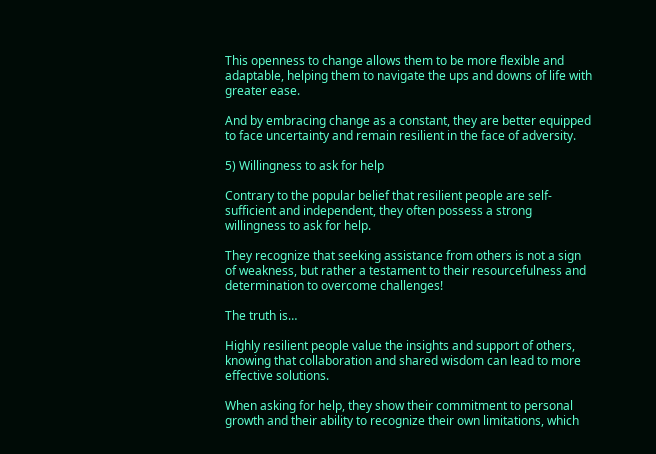This openness to change allows them to be more flexible and adaptable, helping them to navigate the ups and downs of life with greater ease.

And by embracing change as a constant, they are better equipped to face uncertainty and remain resilient in the face of adversity.

5) Willingness to ask for help

Contrary to the popular belief that resilient people are self-sufficient and independent, they often possess a strong willingness to ask for help.

They recognize that seeking assistance from others is not a sign of weakness, but rather a testament to their resourcefulness and determination to overcome challenges!

The truth is…

Highly resilient people value the insights and support of others, knowing that collaboration and shared wisdom can lead to more effective solutions.

When asking for help, they show their commitment to personal growth and their ability to recognize their own limitations, which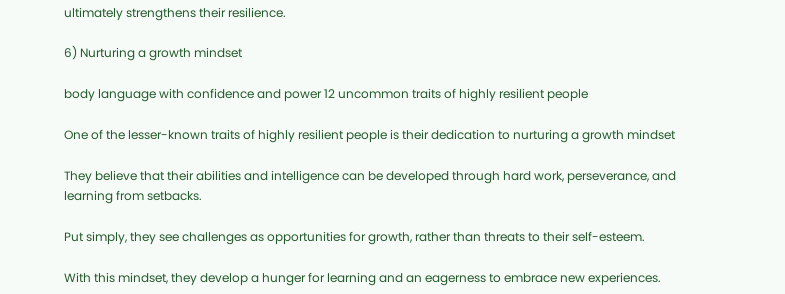ultimately strengthens their resilience.

6) Nurturing a growth mindset

body language with confidence and power 12 uncommon traits of highly resilient people

One of the lesser-known traits of highly resilient people is their dedication to nurturing a growth mindset

They believe that their abilities and intelligence can be developed through hard work, perseverance, and learning from setbacks.

Put simply, they see challenges as opportunities for growth, rather than threats to their self-esteem.

With this mindset, they develop a hunger for learning and an eagerness to embrace new experiences.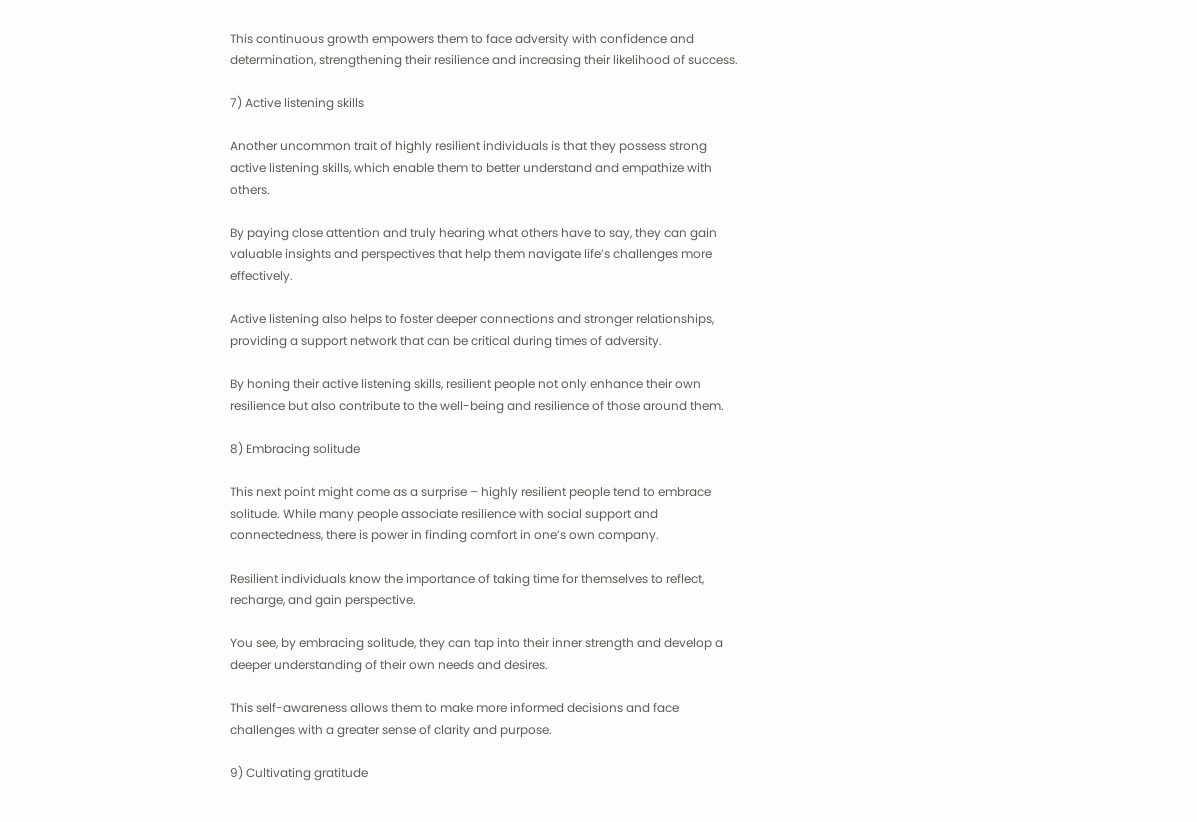This continuous growth empowers them to face adversity with confidence and determination, strengthening their resilience and increasing their likelihood of success.

7) Active listening skills

Another uncommon trait of highly resilient individuals is that they possess strong active listening skills, which enable them to better understand and empathize with others.

By paying close attention and truly hearing what others have to say, they can gain valuable insights and perspectives that help them navigate life’s challenges more effectively.

Active listening also helps to foster deeper connections and stronger relationships, providing a support network that can be critical during times of adversity.

By honing their active listening skills, resilient people not only enhance their own resilience but also contribute to the well-being and resilience of those around them.

8) Embracing solitude

This next point might come as a surprise – highly resilient people tend to embrace solitude. While many people associate resilience with social support and connectedness, there is power in finding comfort in one’s own company.

Resilient individuals know the importance of taking time for themselves to reflect, recharge, and gain perspective.

You see, by embracing solitude, they can tap into their inner strength and develop a deeper understanding of their own needs and desires.

This self-awareness allows them to make more informed decisions and face challenges with a greater sense of clarity and purpose.

9) Cultivating gratitude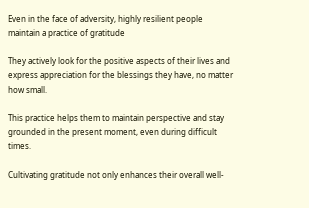Even in the face of adversity, highly resilient people maintain a practice of gratitude

They actively look for the positive aspects of their lives and express appreciation for the blessings they have, no matter how small.

This practice helps them to maintain perspective and stay grounded in the present moment, even during difficult times.

Cultivating gratitude not only enhances their overall well-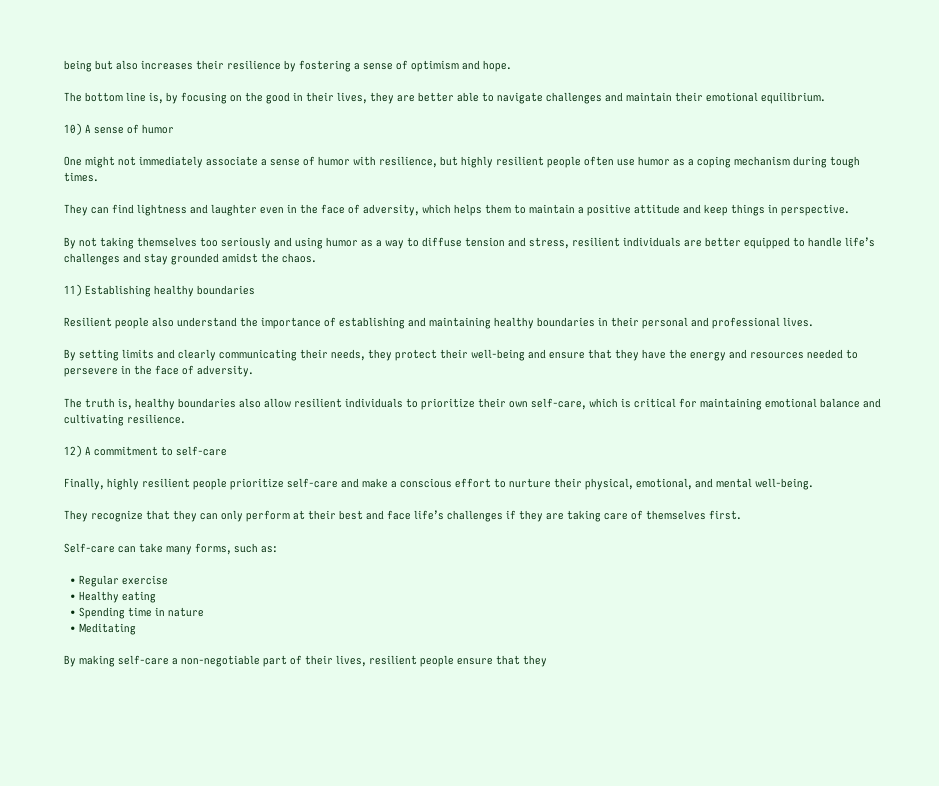being but also increases their resilience by fostering a sense of optimism and hope.

The bottom line is, by focusing on the good in their lives, they are better able to navigate challenges and maintain their emotional equilibrium.

10) A sense of humor

One might not immediately associate a sense of humor with resilience, but highly resilient people often use humor as a coping mechanism during tough times.

They can find lightness and laughter even in the face of adversity, which helps them to maintain a positive attitude and keep things in perspective.

By not taking themselves too seriously and using humor as a way to diffuse tension and stress, resilient individuals are better equipped to handle life’s challenges and stay grounded amidst the chaos.

11) Establishing healthy boundaries

Resilient people also understand the importance of establishing and maintaining healthy boundaries in their personal and professional lives.

By setting limits and clearly communicating their needs, they protect their well-being and ensure that they have the energy and resources needed to persevere in the face of adversity.

The truth is, healthy boundaries also allow resilient individuals to prioritize their own self-care, which is critical for maintaining emotional balance and cultivating resilience.

12) A commitment to self-care

Finally, highly resilient people prioritize self-care and make a conscious effort to nurture their physical, emotional, and mental well-being.

They recognize that they can only perform at their best and face life’s challenges if they are taking care of themselves first.

Self-care can take many forms, such as:

  • Regular exercise
  • Healthy eating
  • Spending time in nature
  • Meditating

By making self-care a non-negotiable part of their lives, resilient people ensure that they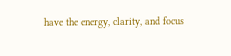have the energy, clarity, and focus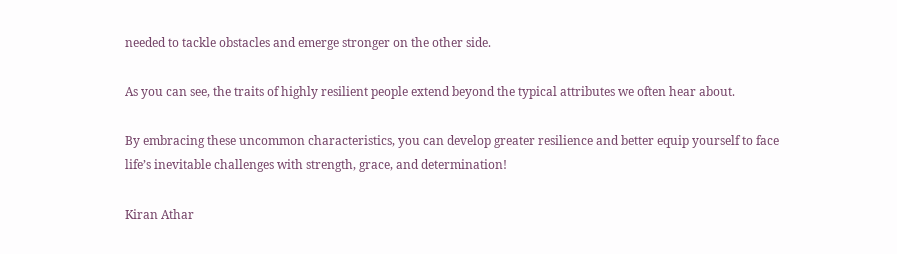needed to tackle obstacles and emerge stronger on the other side.

As you can see, the traits of highly resilient people extend beyond the typical attributes we often hear about.

By embracing these uncommon characteristics, you can develop greater resilience and better equip yourself to face life’s inevitable challenges with strength, grace, and determination!

Kiran Athar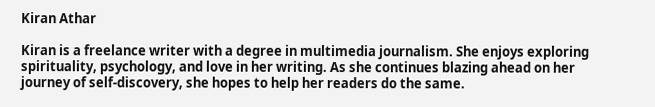Kiran Athar

Kiran is a freelance writer with a degree in multimedia journalism. She enjoys exploring spirituality, psychology, and love in her writing. As she continues blazing ahead on her journey of self-discovery, she hopes to help her readers do the same.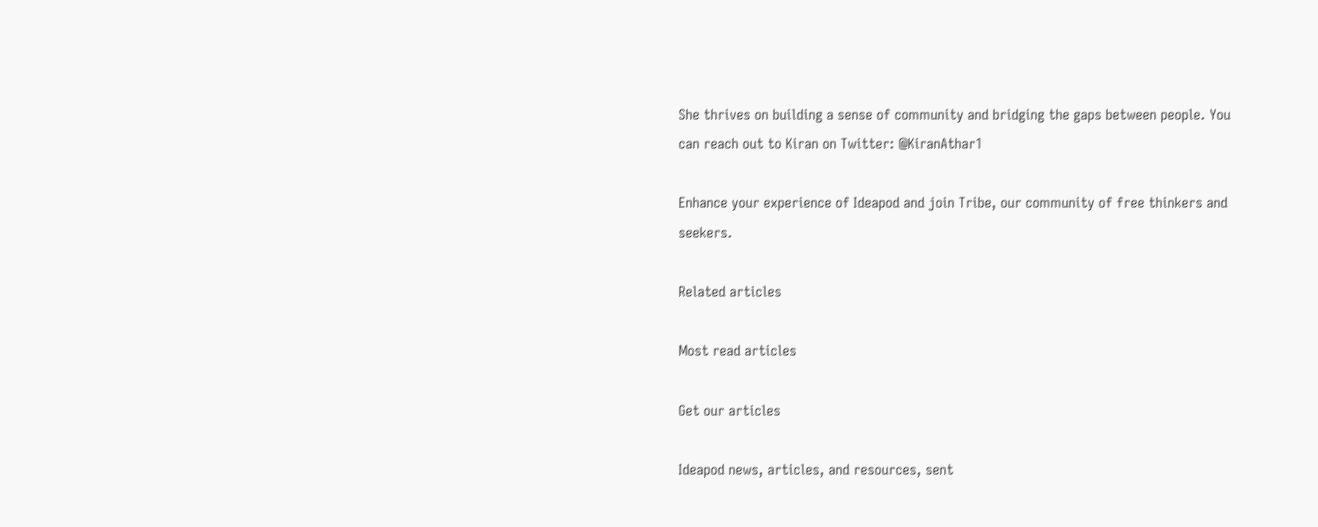She thrives on building a sense of community and bridging the gaps between people. You can reach out to Kiran on Twitter: @KiranAthar1

Enhance your experience of Ideapod and join Tribe, our community of free thinkers and seekers.

Related articles

Most read articles

Get our articles

Ideapod news, articles, and resources, sent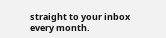straight to your inbox every month.